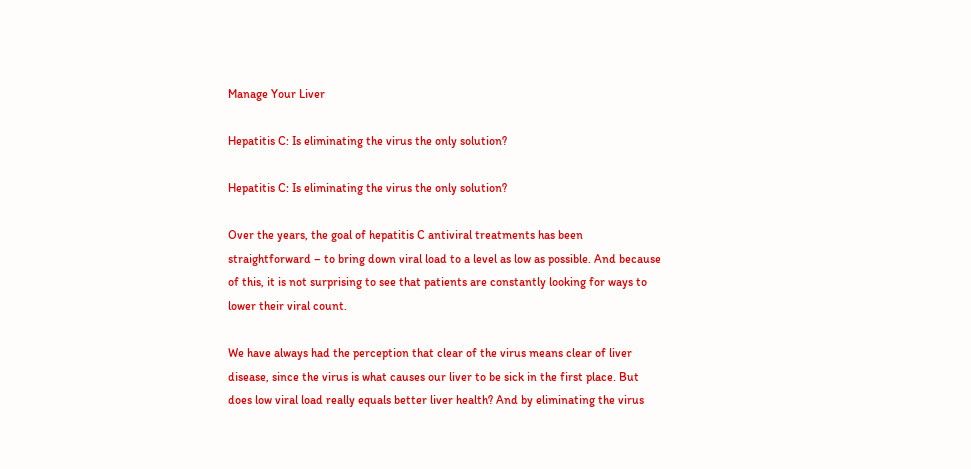Manage Your Liver

Hepatitis C: Is eliminating the virus the only solution?

Hepatitis C: Is eliminating the virus the only solution?

Over the years, the goal of hepatitis C antiviral treatments has been straightforward – to bring down viral load to a level as low as possible. And because of this, it is not surprising to see that patients are constantly looking for ways to lower their viral count.

We have always had the perception that clear of the virus means clear of liver disease, since the virus is what causes our liver to be sick in the first place. But does low viral load really equals better liver health? And by eliminating the virus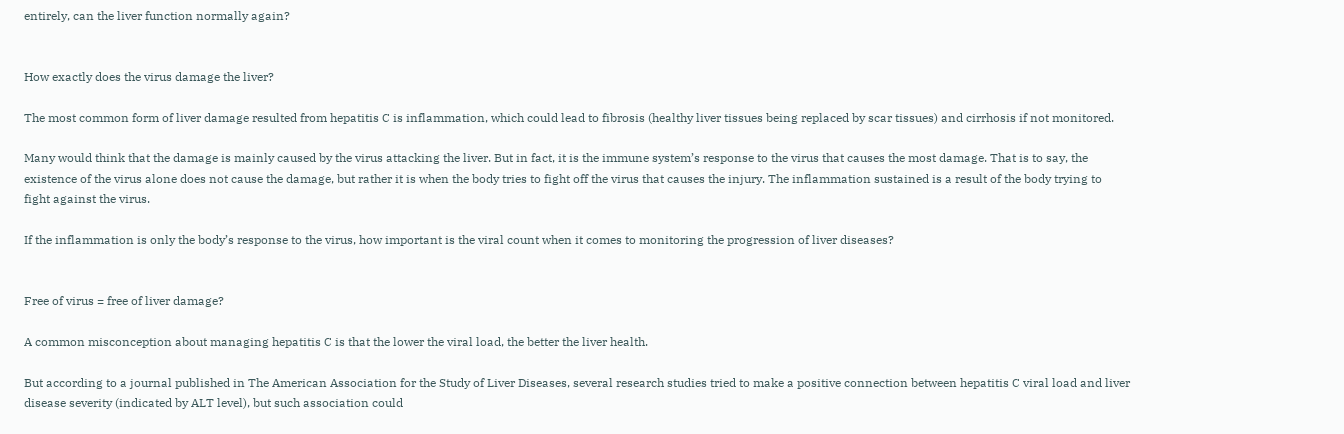entirely, can the liver function normally again?


How exactly does the virus damage the liver?

The most common form of liver damage resulted from hepatitis C is inflammation, which could lead to fibrosis (healthy liver tissues being replaced by scar tissues) and cirrhosis if not monitored.

Many would think that the damage is mainly caused by the virus attacking the liver. But in fact, it is the immune system’s response to the virus that causes the most damage. That is to say, the existence of the virus alone does not cause the damage, but rather it is when the body tries to fight off the virus that causes the injury. The inflammation sustained is a result of the body trying to fight against the virus.

If the inflammation is only the body’s response to the virus, how important is the viral count when it comes to monitoring the progression of liver diseases?


Free of virus = free of liver damage?

A common misconception about managing hepatitis C is that the lower the viral load, the better the liver health.

But according to a journal published in The American Association for the Study of Liver Diseases, several research studies tried to make a positive connection between hepatitis C viral load and liver disease severity (indicated by ALT level), but such association could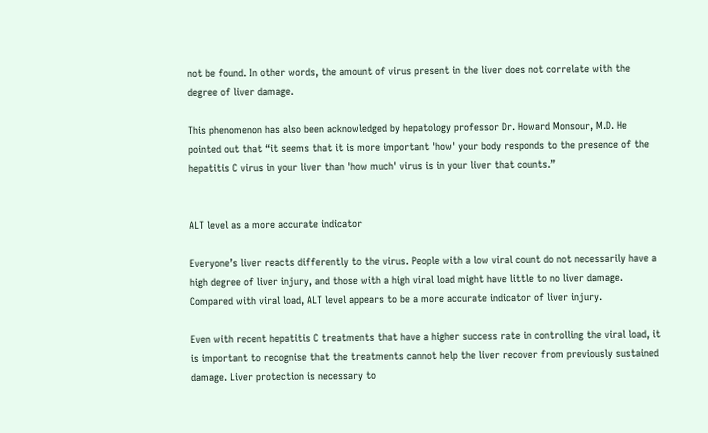not be found. In other words, the amount of virus present in the liver does not correlate with the degree of liver damage.

This phenomenon has also been acknowledged by hepatology professor Dr. Howard Monsour, M.D. He pointed out that “it seems that it is more important 'how' your body responds to the presence of the hepatitis C virus in your liver than 'how much' virus is in your liver that counts.”


ALT level as a more accurate indicator

Everyone’s liver reacts differently to the virus. People with a low viral count do not necessarily have a high degree of liver injury, and those with a high viral load might have little to no liver damage. Compared with viral load, ALT level appears to be a more accurate indicator of liver injury.

Even with recent hepatitis C treatments that have a higher success rate in controlling the viral load, it is important to recognise that the treatments cannot help the liver recover from previously sustained damage. Liver protection is necessary to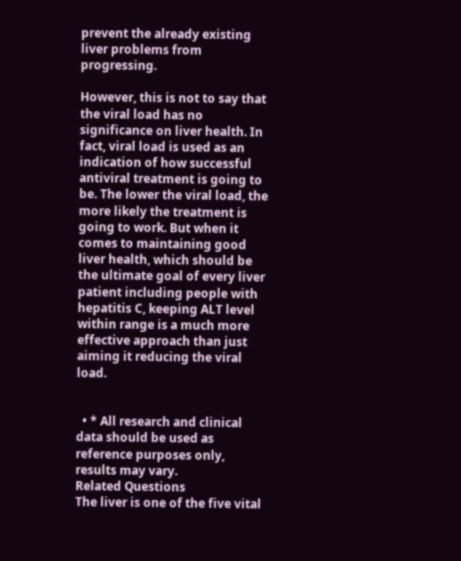prevent the already existing liver problems from progressing.

However, this is not to say that the viral load has no significance on liver health. In fact, viral load is used as an indication of how successful antiviral treatment is going to be. The lower the viral load, the more likely the treatment is going to work. But when it comes to maintaining good liver health, which should be the ultimate goal of every liver patient including people with hepatitis C, keeping ALT level within range is a much more effective approach than just aiming it reducing the viral load.


  • * All research and clinical data should be used as reference purposes only, results may vary.
Related Questions
The liver is one of the five vital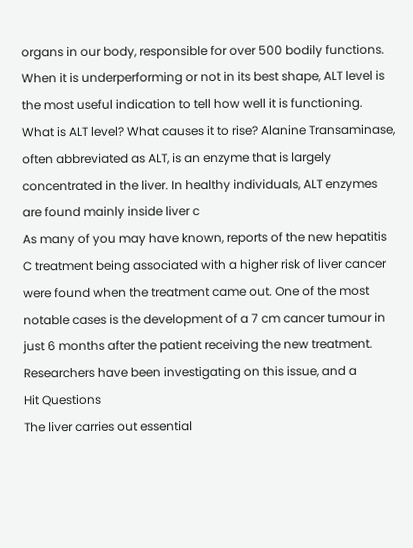organs in our body, responsible for over 500 bodily functions. When it is underperforming or not in its best shape, ALT level is the most useful indication to tell how well it is functioning.   What is ALT level? What causes it to rise? Alanine Transaminase, often abbreviated as ALT, is an enzyme that is largely concentrated in the liver. In healthy individuals, ALT enzymes are found mainly inside liver c
As many of you may have known, reports of the new hepatitis C treatment being associated with a higher risk of liver cancer were found when the treatment came out. One of the most notable cases is the development of a 7 cm cancer tumour in just 6 months after the patient receiving the new treatment. Researchers have been investigating on this issue, and a
Hit Questions
The liver carries out essential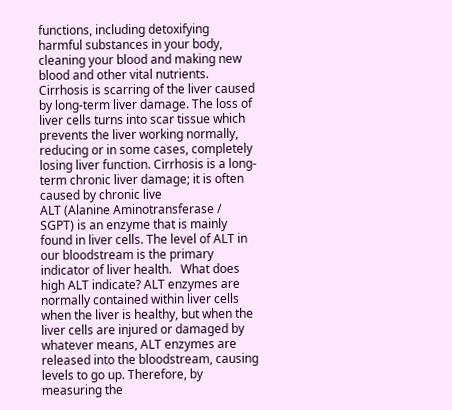functions, including detoxifying harmful substances in your body, cleaning your blood and making new blood and other vital nutrients. Cirrhosis is scarring of the liver caused by long-term liver damage. The loss of liver cells turns into scar tissue which prevents the liver working normally, reducing or in some cases, completely losing liver function. Cirrhosis is a long-term chronic liver damage; it is often caused by chronic live
ALT (Alanine Aminotransferase / SGPT) is an enzyme that is mainly found in liver cells. The level of ALT in our bloodstream is the primary indicator of liver health.   What does high ALT indicate? ALT enzymes are normally contained within liver cells when the liver is healthy, but when the liver cells are injured or damaged by whatever means, ALT enzymes are released into the bloodstream, causing levels to go up. Therefore, by measuring the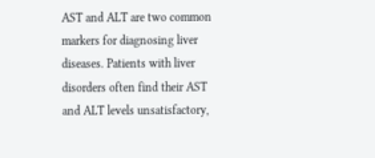AST and ALT are two common markers for diagnosing liver diseases. Patients with liver disorders often find their AST and ALT levels unsatisfactory,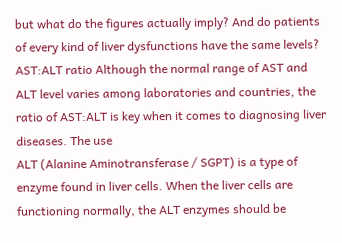but what do the figures actually imply? And do patients of every kind of liver dysfunctions have the same levels?   AST:ALT ratio Although the normal range of AST and ALT level varies among laboratories and countries, the ratio of AST:ALT is key when it comes to diagnosing liver diseases. The use
ALT (Alanine Aminotransferase / SGPT) is a type of enzyme found in liver cells. When the liver cells are functioning normally, the ALT enzymes should be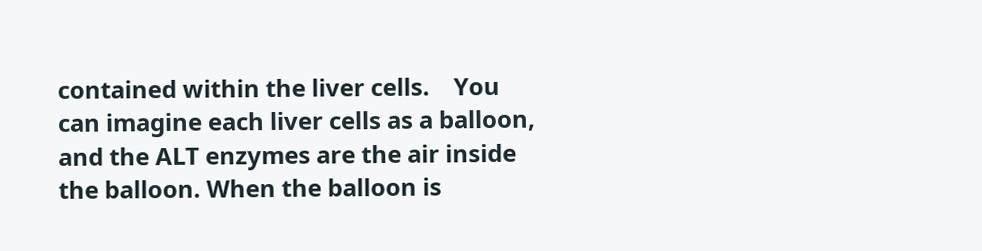contained within the liver cells.    You can imagine each liver cells as a balloon, and the ALT enzymes are the air inside the balloon. When the balloon is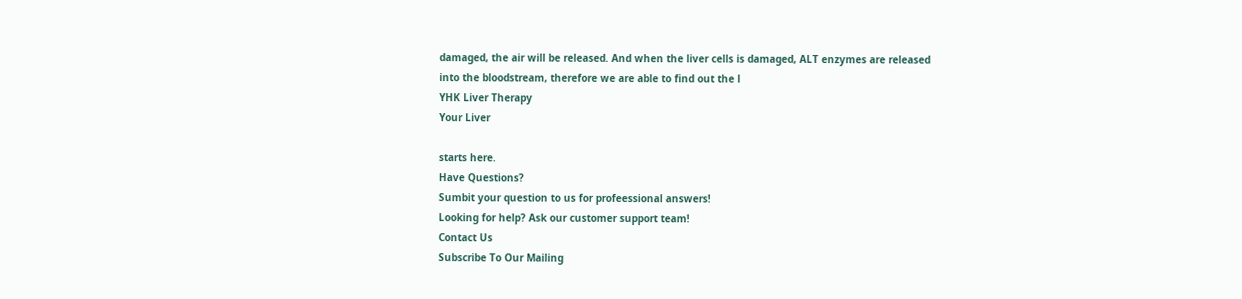damaged, the air will be released. And when the liver cells is damaged, ALT enzymes are released into the bloodstream, therefore we are able to find out the l
YHK Liver Therapy
Your Liver

starts here.
Have Questions?
Sumbit your question to us for profeessional answers!
Looking for help? Ask our customer support team!
Contact Us
Subscribe To Our Mailing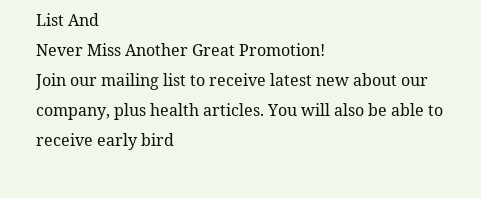List And
Never Miss Another Great Promotion!
Join our mailing list to receive latest new about our company, plus health articles. You will also be able to receive early bird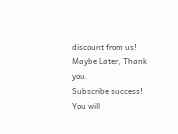discount from us!
Maybe Later, Thank you.
Subscribe success! You will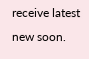receive latest new soon.